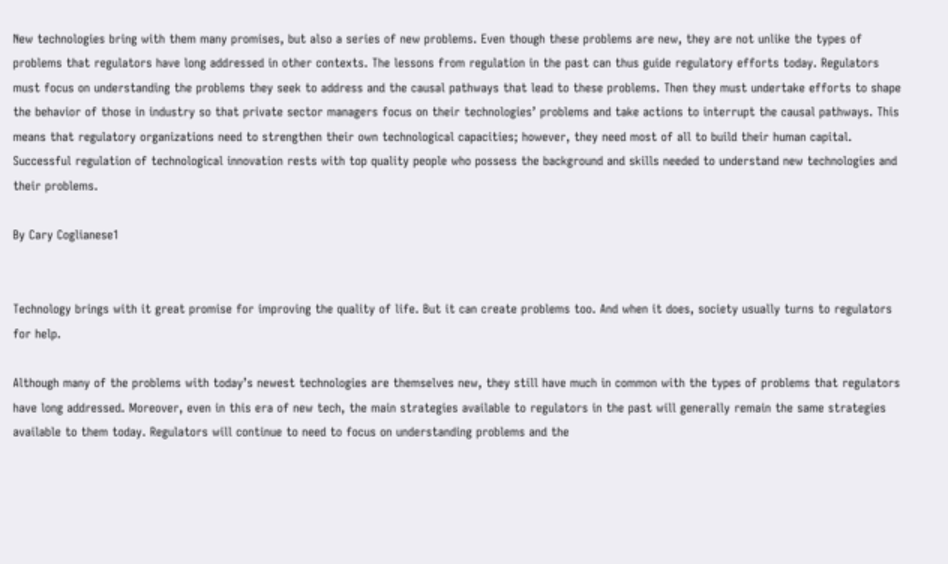New technologies bring with them many promises, but also a series of new problems. Even though these problems are new, they are not unlike the types of problems that regulators have long addressed in other contexts. The lessons from regulation in the past can thus guide regulatory efforts today. Regulators must focus on understanding the problems they seek to address and the causal pathways that lead to these problems. Then they must undertake efforts to shape the behavior of those in industry so that private sector managers focus on their technologies’ problems and take actions to interrupt the causal pathways. This means that regulatory organizations need to strengthen their own technological capacities; however, they need most of all to build their human capital. Successful regulation of technological innovation rests with top quality people who possess the background and skills needed to understand new technologies and their problems.

By Cary Coglianese1


Technology brings with it great promise for improving the quality of life. But it can create problems too. And when it does, society usually turns to regulators for help.

Although many of the problems with today’s newest technologies are themselves new, they still have much in common with the types of problems that regulators have long addressed. Moreover, even in this era of new tech, the main strategies available to regulators in the past will generally remain the same strategies available to them today. Regulators will continue to need to focus on understanding problems and the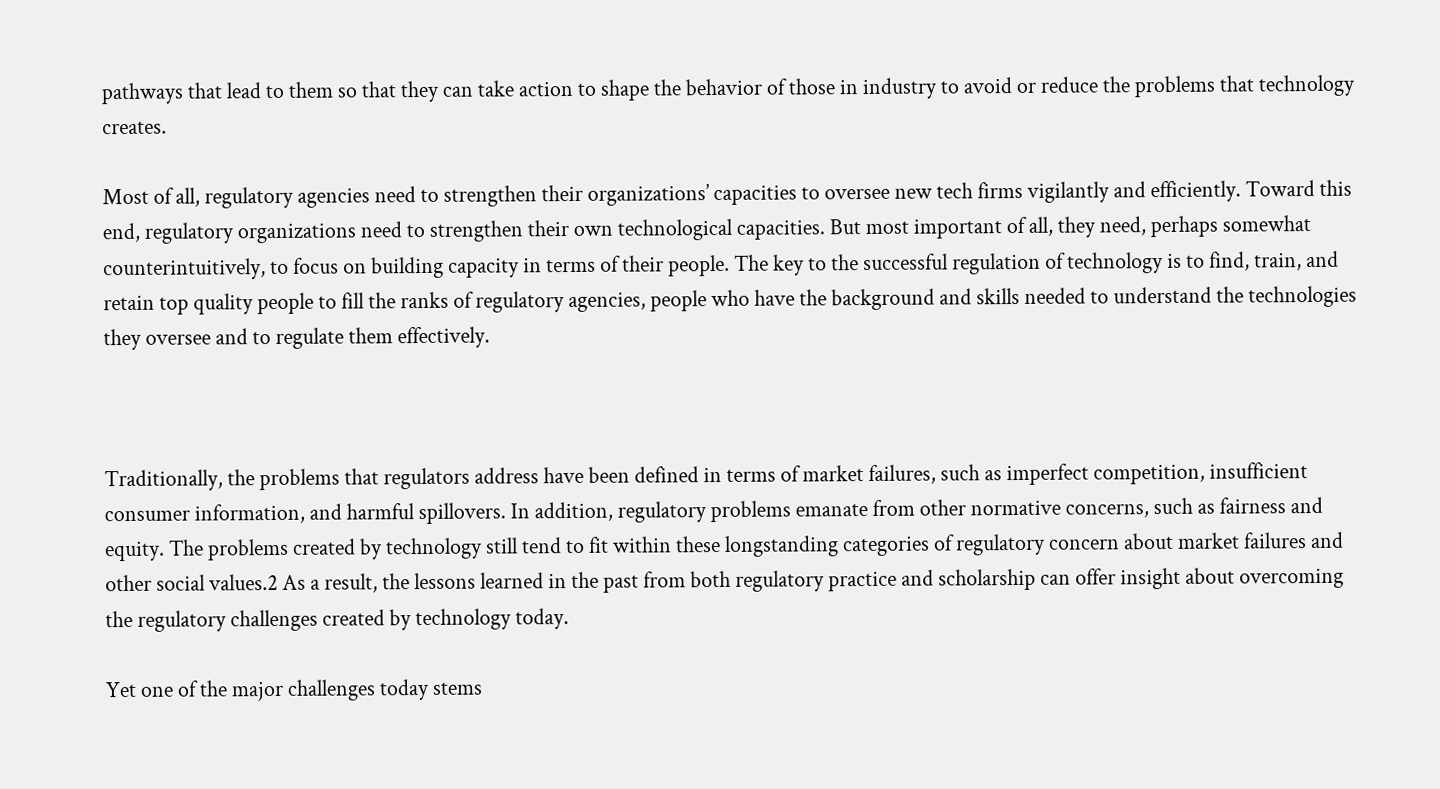pathways that lead to them so that they can take action to shape the behavior of those in industry to avoid or reduce the problems that technology creates.

Most of all, regulatory agencies need to strengthen their organizations’ capacities to oversee new tech firms vigilantly and efficiently. Toward this end, regulatory organizations need to strengthen their own technological capacities. But most important of all, they need, perhaps somewhat counterintuitively, to focus on building capacity in terms of their people. The key to the successful regulation of technology is to find, train, and retain top quality people to fill the ranks of regulatory agencies, people who have the background and skills needed to understand the technologies they oversee and to regulate them effectively.



Traditionally, the problems that regulators address have been defined in terms of market failures, such as imperfect competition, insufficient consumer information, and harmful spillovers. In addition, regulatory problems emanate from other normative concerns, such as fairness and equity. The problems created by technology still tend to fit within these longstanding categories of regulatory concern about market failures and other social values.2 As a result, the lessons learned in the past from both regulatory practice and scholarship can offer insight about overcoming the regulatory challenges created by technology today.

Yet one of the major challenges today stems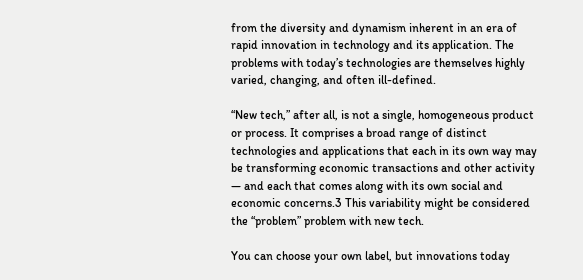from the diversity and dynamism inherent in an era of rapid innovation in technology and its application. The problems with today’s technologies are themselves highly varied, changing, and often ill-defined.

“New tech,” after all, is not a single, homogeneous product or process. It comprises a broad range of distinct technologies and applications that each in its own way may be transforming economic transactions and other activity — and each that comes along with its own social and economic concerns.3 This variability might be considered the “problem” problem with new tech.

You can choose your own label, but innovations today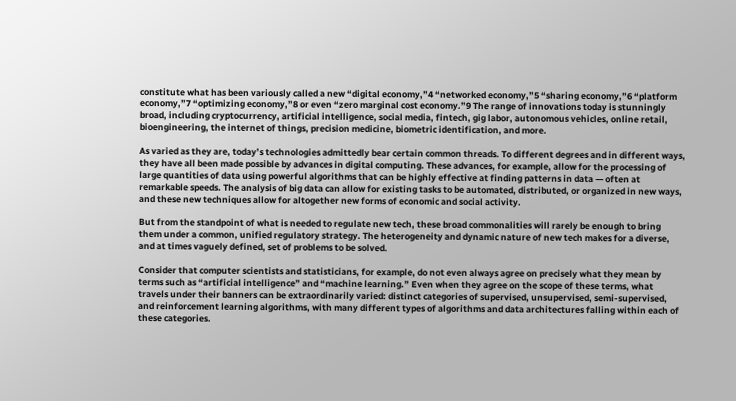constitute what has been variously called a new “digital economy,”4 “networked economy,”5 “sharing economy,”6 “platform economy,”7 “optimizing economy,”8 or even “zero marginal cost economy.”9 The range of innovations today is stunningly broad, including cryptocurrency, artificial intelligence, social media, fintech, gig labor, autonomous vehicles, online retail, bioengineering, the internet of things, precision medicine, biometric identification, and more.

As varied as they are, today’s technologies admittedly bear certain common threads. To different degrees and in different ways, they have all been made possible by advances in digital computing. These advances, for example, allow for the processing of large quantities of data using powerful algorithms that can be highly effective at finding patterns in data — often at remarkable speeds. The analysis of big data can allow for existing tasks to be automated, distributed, or organized in new ways, and these new techniques allow for altogether new forms of economic and social activity.

But from the standpoint of what is needed to regulate new tech, these broad commonalities will rarely be enough to bring them under a common, unified regulatory strategy. The heterogeneity and dynamic nature of new tech makes for a diverse, and at times vaguely defined, set of problems to be solved.

Consider that computer scientists and statisticians, for example, do not even always agree on precisely what they mean by terms such as “artificial intelligence” and “machine learning.” Even when they agree on the scope of these terms, what travels under their banners can be extraordinarily varied: distinct categories of supervised, unsupervised, semi-supervised, and reinforcement learning algorithms, with many different types of algorithms and data architectures falling within each of these categories.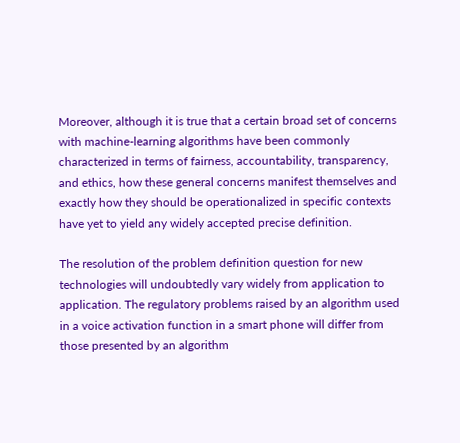Moreover, although it is true that a certain broad set of concerns with machine-learning algorithms have been commonly characterized in terms of fairness, accountability, transparency, and ethics, how these general concerns manifest themselves and exactly how they should be operationalized in specific contexts have yet to yield any widely accepted precise definition.

The resolution of the problem definition question for new technologies will undoubtedly vary widely from application to application. The regulatory problems raised by an algorithm used in a voice activation function in a smart phone will differ from those presented by an algorithm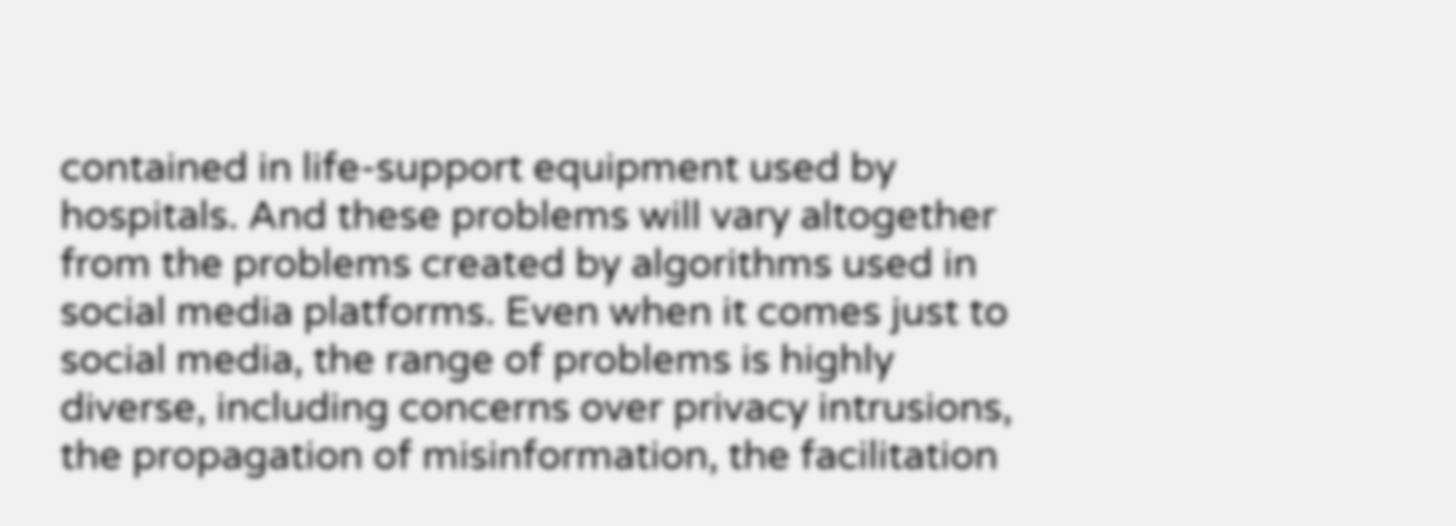contained in life-support equipment used by hospitals. And these problems will vary altogether from the problems created by algorithms used in social media platforms. Even when it comes just to social media, the range of problems is highly diverse, including concerns over privacy intrusions, the propagation of misinformation, the facilitation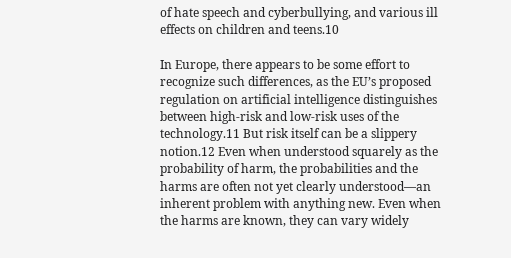of hate speech and cyberbullying, and various ill effects on children and teens.10

In Europe, there appears to be some effort to recognize such differences, as the EU’s proposed regulation on artificial intelligence distinguishes between high-risk and low-risk uses of the technology.11 But risk itself can be a slippery notion.12 Even when understood squarely as the probability of harm, the probabilities and the harms are often not yet clearly understood—an inherent problem with anything new. Even when the harms are known, they can vary widely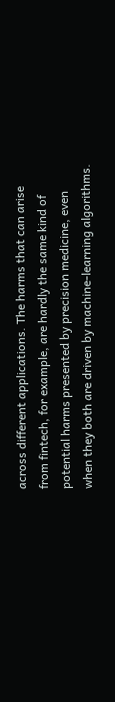across different applications. The harms that can arise from fintech, for example, are hardly the same kind of potential harms presented by precision medicine, even when they both are driven by machine-learning algorithms.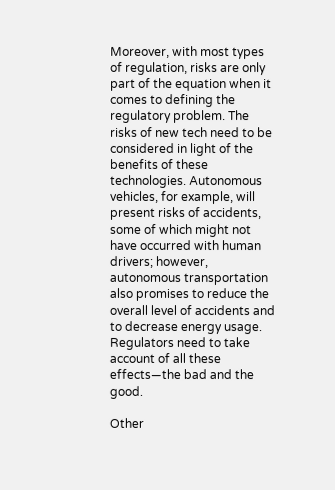Moreover, with most types of regulation, risks are only part of the equation when it comes to defining the regulatory problem. The risks of new tech need to be considered in light of the benefits of these technologies. Autonomous vehicles, for example, will present risks of accidents, some of which might not have occurred with human drivers; however, autonomous transportation also promises to reduce the overall level of accidents and to decrease energy usage. Regulators need to take account of all these effects—the bad and the good.

Other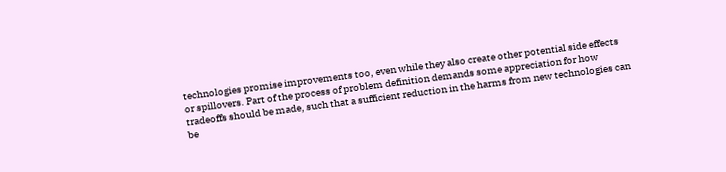technologies promise improvements too, even while they also create other potential side effects or spillovers. Part of the process of problem definition demands some appreciation for how tradeoffs should be made, such that a sufficient reduction in the harms from new technologies can be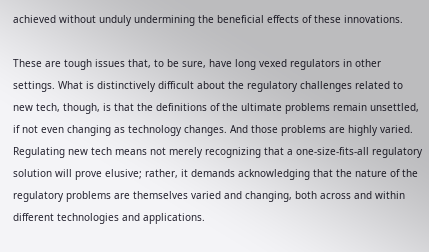achieved without unduly undermining the beneficial effects of these innovations.

These are tough issues that, to be sure, have long vexed regulators in other settings. What is distinctively difficult about the regulatory challenges related to new tech, though, is that the definitions of the ultimate problems remain unsettled, if not even changing as technology changes. And those problems are highly varied. Regulating new tech means not merely recognizing that a one-size-fits-all regulatory solution will prove elusive; rather, it demands acknowledging that the nature of the regulatory problems are themselves varied and changing, both across and within different technologies and applications.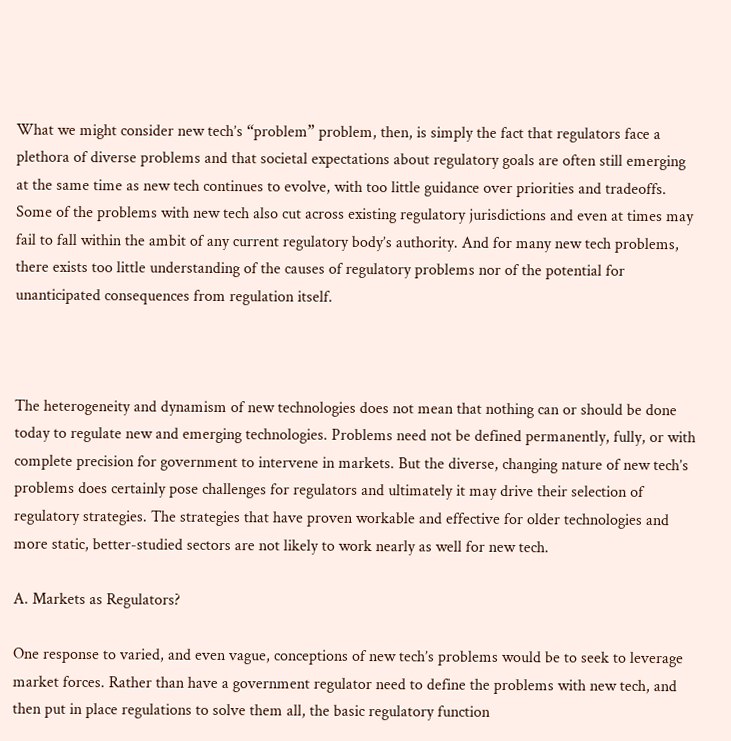What we might consider new tech’s “problem” problem, then, is simply the fact that regulators face a plethora of diverse problems and that societal expectations about regulatory goals are often still emerging at the same time as new tech continues to evolve, with too little guidance over priorities and tradeoffs. Some of the problems with new tech also cut across existing regulatory jurisdictions and even at times may fail to fall within the ambit of any current regulatory body’s authority. And for many new tech problems, there exists too little understanding of the causes of regulatory problems nor of the potential for unanticipated consequences from regulation itself.



The heterogeneity and dynamism of new technologies does not mean that nothing can or should be done today to regulate new and emerging technologies. Problems need not be defined permanently, fully, or with complete precision for government to intervene in markets. But the diverse, changing nature of new tech’s problems does certainly pose challenges for regulators and ultimately it may drive their selection of regulatory strategies. The strategies that have proven workable and effective for older technologies and more static, better-studied sectors are not likely to work nearly as well for new tech.

A. Markets as Regulators?

One response to varied, and even vague, conceptions of new tech’s problems would be to seek to leverage market forces. Rather than have a government regulator need to define the problems with new tech, and then put in place regulations to solve them all, the basic regulatory function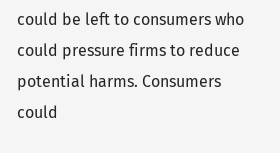could be left to consumers who could pressure firms to reduce potential harms. Consumers could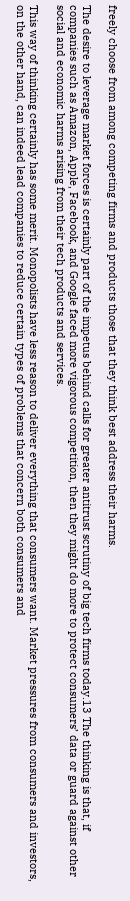freely choose from among competing firms and products those that they think best address their harms.

The desire to leverage market forces is certainly part of the impetus behind calls for greater antitrust scrutiny of big tech firms today.13 The thinking is that, if companies such as Amazon, Apple, Facebook, and Google faced more vigorous competition, then they might do more to protect consumers’ data or guard against other social and economic harms arising from their tech products and services.

This way of thinking certainly has some merit. Monopolists have less reason to deliver everything that consumers want. Market pressures from consumers and investors, on the other hand, can indeed lead companies to reduce certain types of problems that concern both consumers and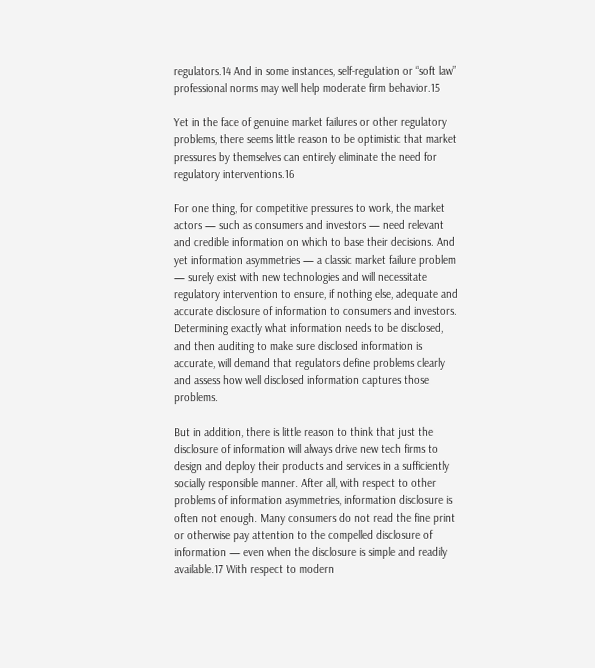regulators.14 And in some instances, self-regulation or “soft law” professional norms may well help moderate firm behavior.15

Yet in the face of genuine market failures or other regulatory problems, there seems little reason to be optimistic that market pressures by themselves can entirely eliminate the need for regulatory interventions.16

For one thing, for competitive pressures to work, the market actors — such as consumers and investors — need relevant and credible information on which to base their decisions. And yet information asymmetries — a classic market failure problem — surely exist with new technologies and will necessitate regulatory intervention to ensure, if nothing else, adequate and accurate disclosure of information to consumers and investors. Determining exactly what information needs to be disclosed, and then auditing to make sure disclosed information is accurate, will demand that regulators define problems clearly and assess how well disclosed information captures those problems.

But in addition, there is little reason to think that just the disclosure of information will always drive new tech firms to design and deploy their products and services in a sufficiently socially responsible manner. After all, with respect to other problems of information asymmetries, information disclosure is often not enough. Many consumers do not read the fine print or otherwise pay attention to the compelled disclosure of information — even when the disclosure is simple and readily available.17 With respect to modern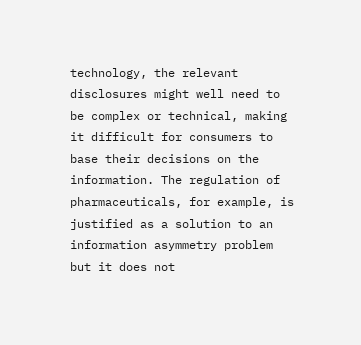technology, the relevant disclosures might well need to be complex or technical, making it difficult for consumers to base their decisions on the information. The regulation of pharmaceuticals, for example, is justified as a solution to an information asymmetry problem but it does not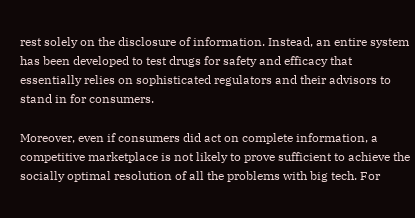rest solely on the disclosure of information. Instead, an entire system has been developed to test drugs for safety and efficacy that essentially relies on sophisticated regulators and their advisors to stand in for consumers.

Moreover, even if consumers did act on complete information, a competitive marketplace is not likely to prove sufficient to achieve the socially optimal resolution of all the problems with big tech. For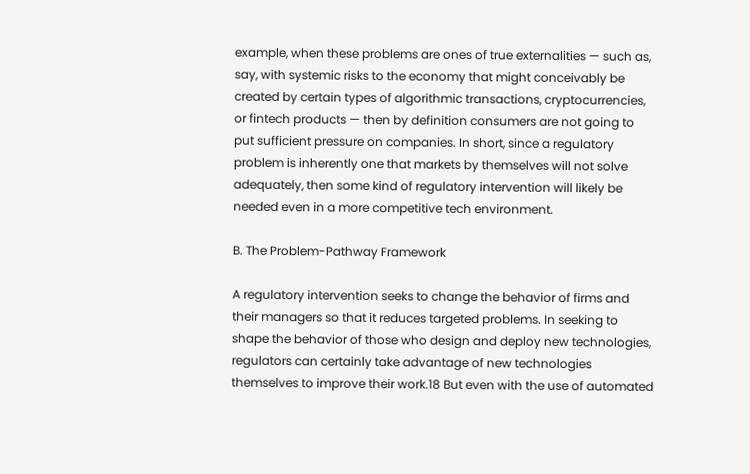example, when these problems are ones of true externalities — such as, say, with systemic risks to the economy that might conceivably be created by certain types of algorithmic transactions, cryptocurrencies, or fintech products — then by definition consumers are not going to put sufficient pressure on companies. In short, since a regulatory problem is inherently one that markets by themselves will not solve adequately, then some kind of regulatory intervention will likely be needed even in a more competitive tech environment.

B. The Problem-Pathway Framework

A regulatory intervention seeks to change the behavior of firms and their managers so that it reduces targeted problems. In seeking to shape the behavior of those who design and deploy new technologies, regulators can certainly take advantage of new technologies themselves to improve their work.18 But even with the use of automated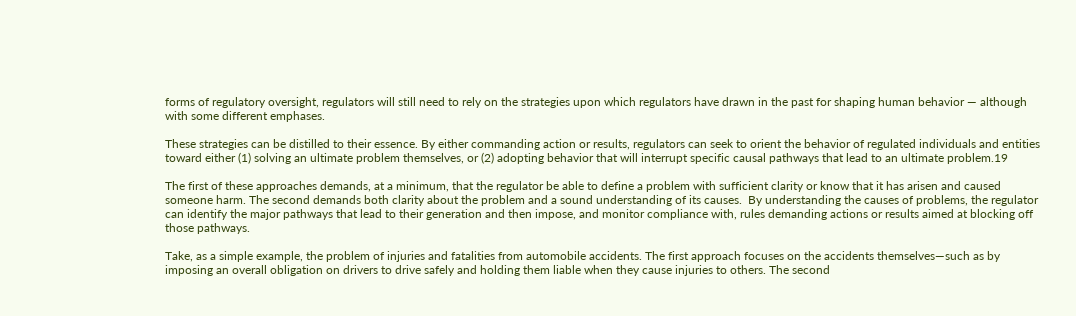forms of regulatory oversight, regulators will still need to rely on the strategies upon which regulators have drawn in the past for shaping human behavior — although with some different emphases.

These strategies can be distilled to their essence. By either commanding action or results, regulators can seek to orient the behavior of regulated individuals and entities toward either (1) solving an ultimate problem themselves, or (2) adopting behavior that will interrupt specific causal pathways that lead to an ultimate problem.19

The first of these approaches demands, at a minimum, that the regulator be able to define a problem with sufficient clarity or know that it has arisen and caused someone harm. The second demands both clarity about the problem and a sound understanding of its causes.  By understanding the causes of problems, the regulator can identify the major pathways that lead to their generation and then impose, and monitor compliance with, rules demanding actions or results aimed at blocking off those pathways.

Take, as a simple example, the problem of injuries and fatalities from automobile accidents. The first approach focuses on the accidents themselves—such as by imposing an overall obligation on drivers to drive safely and holding them liable when they cause injuries to others. The second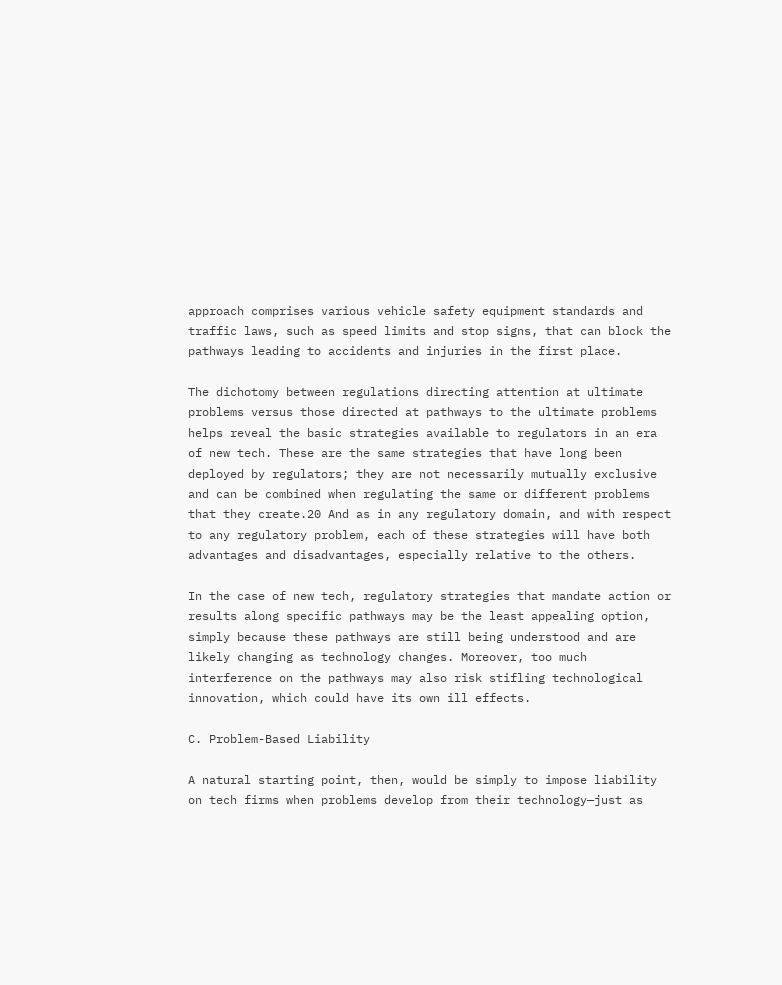approach comprises various vehicle safety equipment standards and traffic laws, such as speed limits and stop signs, that can block the pathways leading to accidents and injuries in the first place.

The dichotomy between regulations directing attention at ultimate problems versus those directed at pathways to the ultimate problems helps reveal the basic strategies available to regulators in an era of new tech. These are the same strategies that have long been deployed by regulators; they are not necessarily mutually exclusive and can be combined when regulating the same or different problems that they create.20 And as in any regulatory domain, and with respect to any regulatory problem, each of these strategies will have both advantages and disadvantages, especially relative to the others.

In the case of new tech, regulatory strategies that mandate action or results along specific pathways may be the least appealing option, simply because these pathways are still being understood and are likely changing as technology changes. Moreover, too much interference on the pathways may also risk stifling technological innovation, which could have its own ill effects.

C. Problem-Based Liability

A natural starting point, then, would be simply to impose liability on tech firms when problems develop from their technology—just as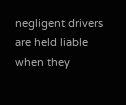negligent drivers are held liable when they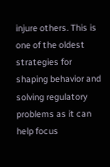injure others. This is one of the oldest strategies for shaping behavior and solving regulatory problems as it can help focus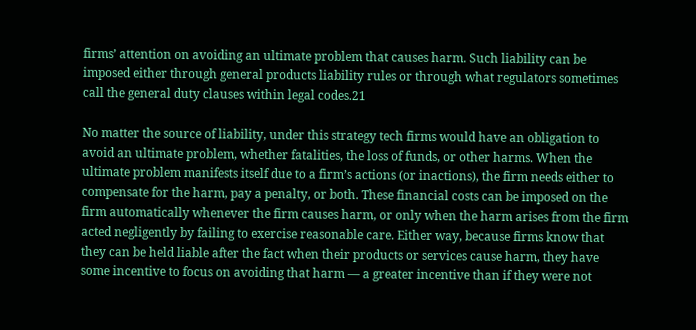firms’ attention on avoiding an ultimate problem that causes harm. Such liability can be imposed either through general products liability rules or through what regulators sometimes call the general duty clauses within legal codes.21

No matter the source of liability, under this strategy tech firms would have an obligation to avoid an ultimate problem, whether fatalities, the loss of funds, or other harms. When the ultimate problem manifests itself due to a firm’s actions (or inactions), the firm needs either to compensate for the harm, pay a penalty, or both. These financial costs can be imposed on the firm automatically whenever the firm causes harm, or only when the harm arises from the firm acted negligently by failing to exercise reasonable care. Either way, because firms know that they can be held liable after the fact when their products or services cause harm, they have some incentive to focus on avoiding that harm — a greater incentive than if they were not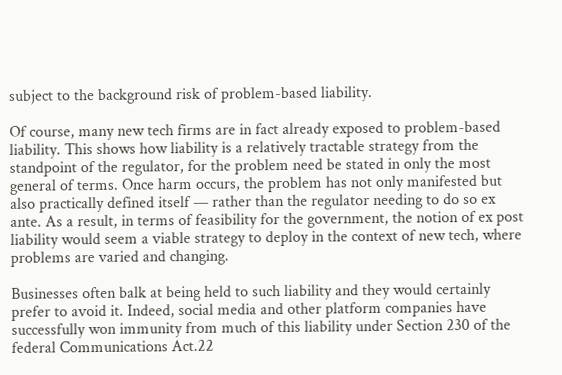subject to the background risk of problem-based liability.

Of course, many new tech firms are in fact already exposed to problem-based liability. This shows how liability is a relatively tractable strategy from the standpoint of the regulator, for the problem need be stated in only the most general of terms. Once harm occurs, the problem has not only manifested but also practically defined itself — rather than the regulator needing to do so ex ante. As a result, in terms of feasibility for the government, the notion of ex post liability would seem a viable strategy to deploy in the context of new tech, where problems are varied and changing.

Businesses often balk at being held to such liability and they would certainly prefer to avoid it. Indeed, social media and other platform companies have successfully won immunity from much of this liability under Section 230 of the federal Communications Act.22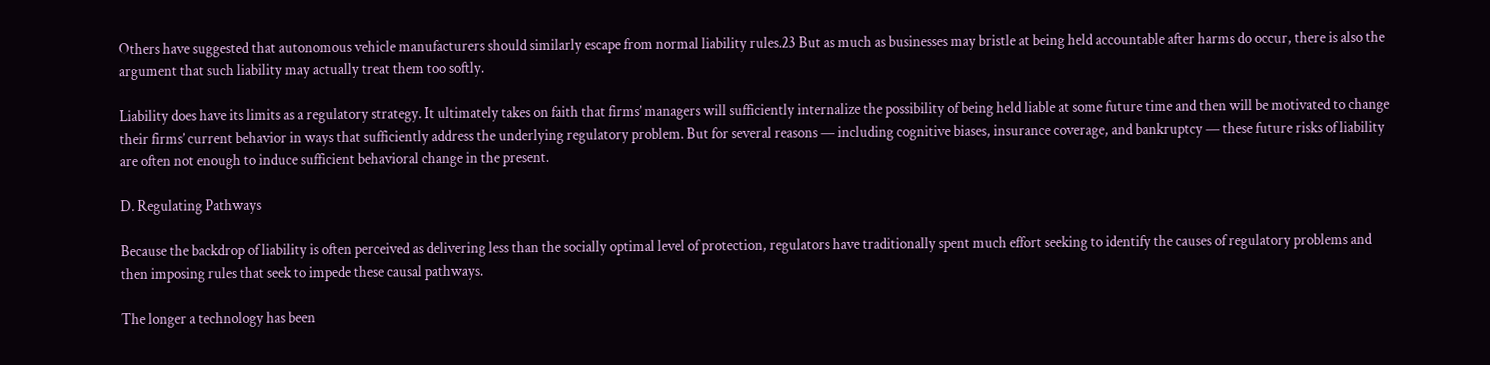Others have suggested that autonomous vehicle manufacturers should similarly escape from normal liability rules.23 But as much as businesses may bristle at being held accountable after harms do occur, there is also the argument that such liability may actually treat them too softly.

Liability does have its limits as a regulatory strategy. It ultimately takes on faith that firms’ managers will sufficiently internalize the possibility of being held liable at some future time and then will be motivated to change their firms’ current behavior in ways that sufficiently address the underlying regulatory problem. But for several reasons — including cognitive biases, insurance coverage, and bankruptcy — these future risks of liability are often not enough to induce sufficient behavioral change in the present.

D. Regulating Pathways

Because the backdrop of liability is often perceived as delivering less than the socially optimal level of protection, regulators have traditionally spent much effort seeking to identify the causes of regulatory problems and then imposing rules that seek to impede these causal pathways.

The longer a technology has been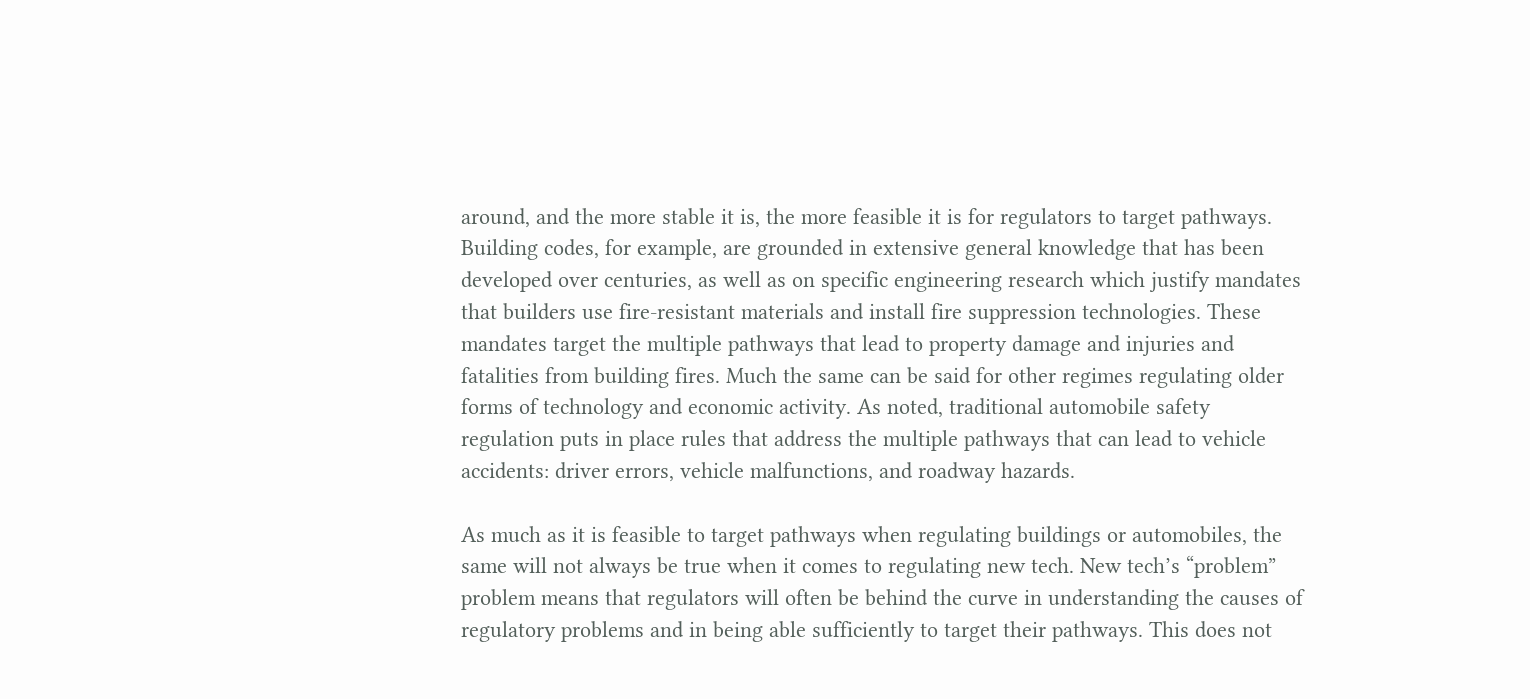around, and the more stable it is, the more feasible it is for regulators to target pathways. Building codes, for example, are grounded in extensive general knowledge that has been developed over centuries, as well as on specific engineering research which justify mandates that builders use fire-resistant materials and install fire suppression technologies. These mandates target the multiple pathways that lead to property damage and injuries and fatalities from building fires. Much the same can be said for other regimes regulating older forms of technology and economic activity. As noted, traditional automobile safety regulation puts in place rules that address the multiple pathways that can lead to vehicle accidents: driver errors, vehicle malfunctions, and roadway hazards.

As much as it is feasible to target pathways when regulating buildings or automobiles, the same will not always be true when it comes to regulating new tech. New tech’s “problem” problem means that regulators will often be behind the curve in understanding the causes of regulatory problems and in being able sufficiently to target their pathways. This does not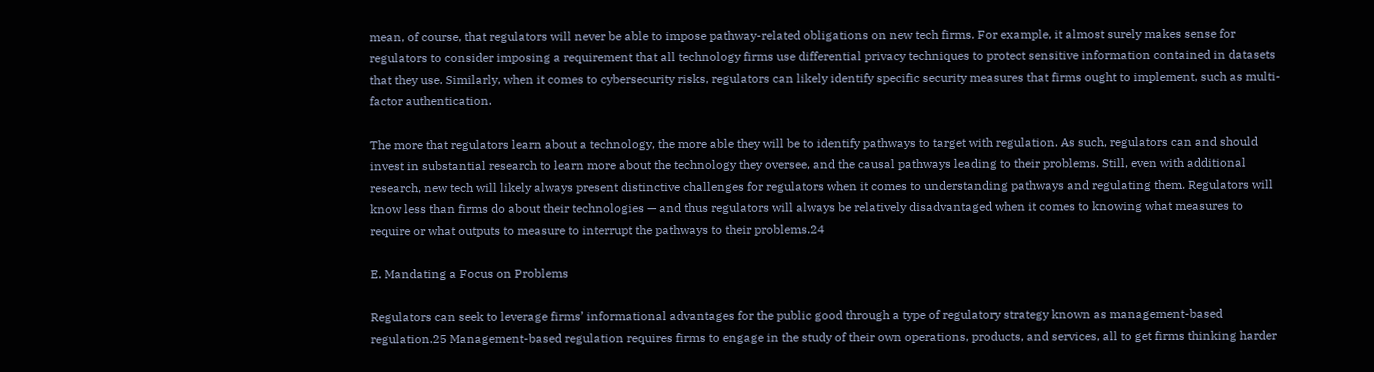mean, of course, that regulators will never be able to impose pathway-related obligations on new tech firms. For example, it almost surely makes sense for regulators to consider imposing a requirement that all technology firms use differential privacy techniques to protect sensitive information contained in datasets that they use. Similarly, when it comes to cybersecurity risks, regulators can likely identify specific security measures that firms ought to implement, such as multi-factor authentication.

The more that regulators learn about a technology, the more able they will be to identify pathways to target with regulation. As such, regulators can and should invest in substantial research to learn more about the technology they oversee, and the causal pathways leading to their problems. Still, even with additional research, new tech will likely always present distinctive challenges for regulators when it comes to understanding pathways and regulating them. Regulators will know less than firms do about their technologies — and thus regulators will always be relatively disadvantaged when it comes to knowing what measures to require or what outputs to measure to interrupt the pathways to their problems.24

E. Mandating a Focus on Problems

Regulators can seek to leverage firms’ informational advantages for the public good through a type of regulatory strategy known as management-based regulation.25 Management-based regulation requires firms to engage in the study of their own operations, products, and services, all to get firms thinking harder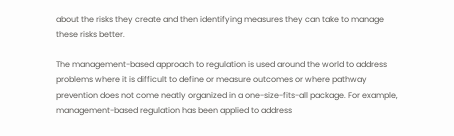about the risks they create and then identifying measures they can take to manage these risks better.

The management-based approach to regulation is used around the world to address problems where it is difficult to define or measure outcomes or where pathway prevention does not come neatly organized in a one-size-fits-all package. For example, management-based regulation has been applied to address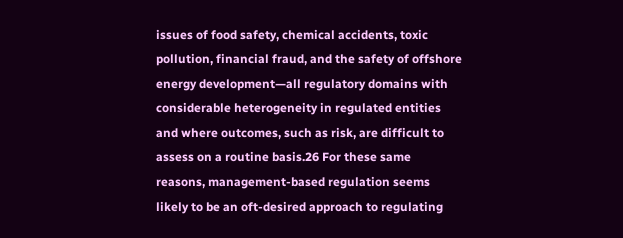issues of food safety, chemical accidents, toxic pollution, financial fraud, and the safety of offshore energy development—all regulatory domains with considerable heterogeneity in regulated entities and where outcomes, such as risk, are difficult to assess on a routine basis.26 For these same reasons, management-based regulation seems likely to be an oft-desired approach to regulating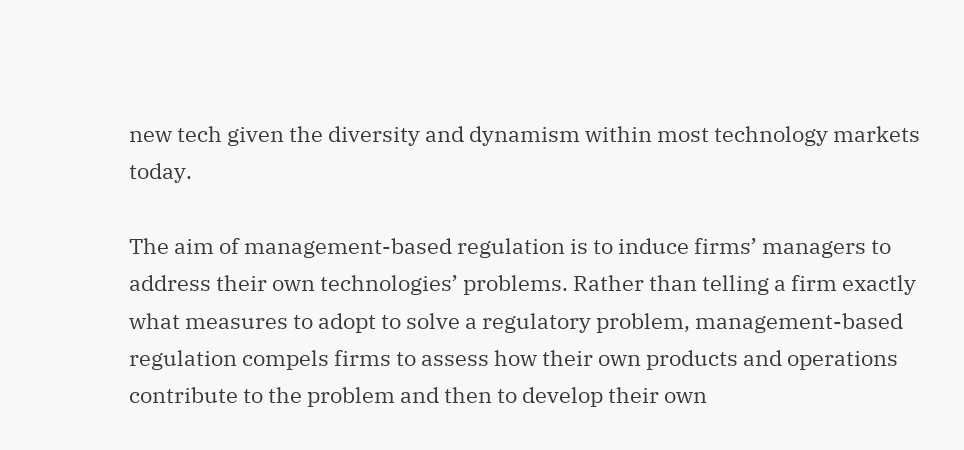new tech given the diversity and dynamism within most technology markets today.

The aim of management-based regulation is to induce firms’ managers to address their own technologies’ problems. Rather than telling a firm exactly what measures to adopt to solve a regulatory problem, management-based regulation compels firms to assess how their own products and operations contribute to the problem and then to develop their own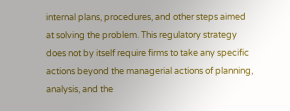internal plans, procedures, and other steps aimed at solving the problem. This regulatory strategy does not by itself require firms to take any specific actions beyond the managerial actions of planning, analysis, and the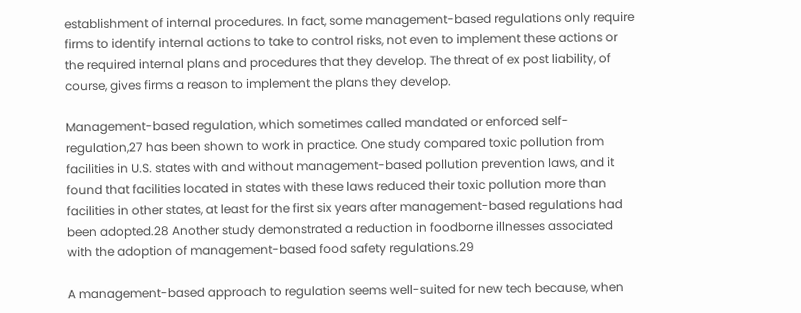establishment of internal procedures. In fact, some management-based regulations only require firms to identify internal actions to take to control risks, not even to implement these actions or the required internal plans and procedures that they develop. The threat of ex post liability, of course, gives firms a reason to implement the plans they develop.

Management-based regulation, which sometimes called mandated or enforced self-regulation,27 has been shown to work in practice. One study compared toxic pollution from facilities in U.S. states with and without management-based pollution prevention laws, and it found that facilities located in states with these laws reduced their toxic pollution more than facilities in other states, at least for the first six years after management-based regulations had been adopted.28 Another study demonstrated a reduction in foodborne illnesses associated with the adoption of management-based food safety regulations.29

A management-based approach to regulation seems well-suited for new tech because, when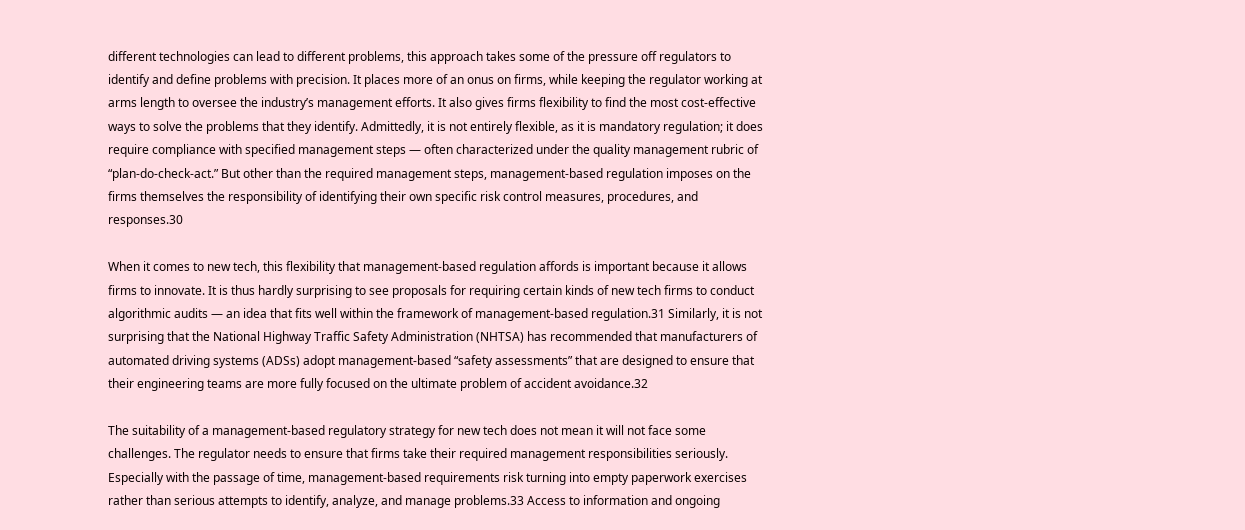different technologies can lead to different problems, this approach takes some of the pressure off regulators to identify and define problems with precision. It places more of an onus on firms, while keeping the regulator working at arms length to oversee the industry’s management efforts. It also gives firms flexibility to find the most cost-effective ways to solve the problems that they identify. Admittedly, it is not entirely flexible, as it is mandatory regulation; it does require compliance with specified management steps — often characterized under the quality management rubric of “plan-do-check-act.” But other than the required management steps, management-based regulation imposes on the firms themselves the responsibility of identifying their own specific risk control measures, procedures, and responses.30

When it comes to new tech, this flexibility that management-based regulation affords is important because it allows firms to innovate. It is thus hardly surprising to see proposals for requiring certain kinds of new tech firms to conduct algorithmic audits — an idea that fits well within the framework of management-based regulation.31 Similarly, it is not surprising that the National Highway Traffic Safety Administration (NHTSA) has recommended that manufacturers of automated driving systems (ADSs) adopt management-based “safety assessments” that are designed to ensure that their engineering teams are more fully focused on the ultimate problem of accident avoidance.32

The suitability of a management-based regulatory strategy for new tech does not mean it will not face some challenges. The regulator needs to ensure that firms take their required management responsibilities seriously. Especially with the passage of time, management-based requirements risk turning into empty paperwork exercises rather than serious attempts to identify, analyze, and manage problems.33 Access to information and ongoing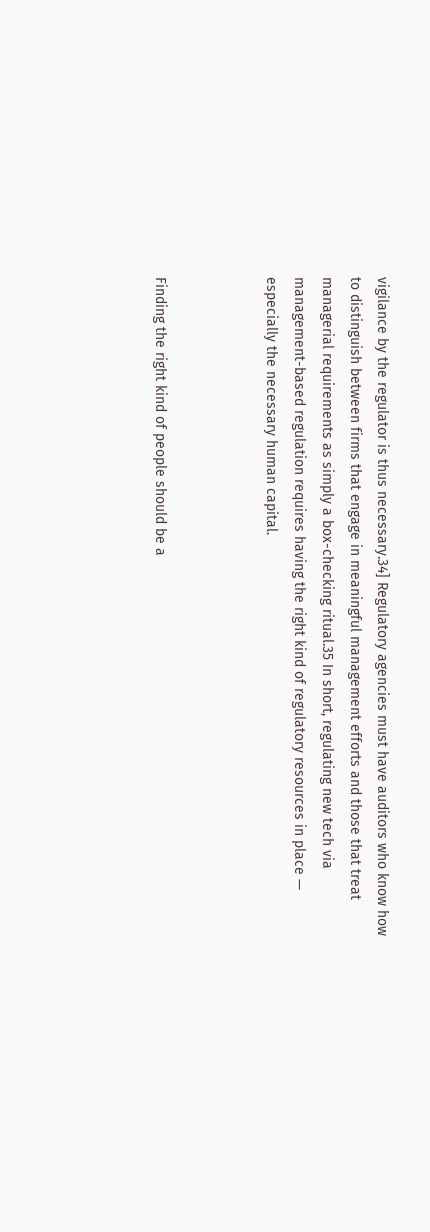vigilance by the regulator is thus necessary.34] Regulatory agencies must have auditors who know how to distinguish between firms that engage in meaningful management efforts and those that treat managerial requirements as simply a box-checking ritual.35 In short, regulating new tech via management-based regulation requires having the right kind of regulatory resources in place — especially the necessary human capital.



Finding the right kind of people should be a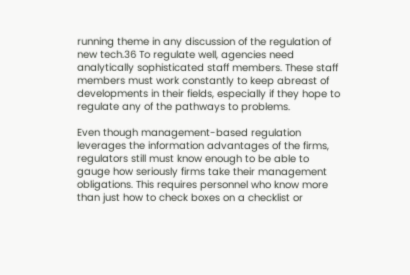running theme in any discussion of the regulation of new tech.36 To regulate well, agencies need analytically sophisticated staff members. These staff members must work constantly to keep abreast of developments in their fields, especially if they hope to regulate any of the pathways to problems.

Even though management-based regulation leverages the information advantages of the firms, regulators still must know enough to be able to gauge how seriously firms take their management obligations. This requires personnel who know more than just how to check boxes on a checklist or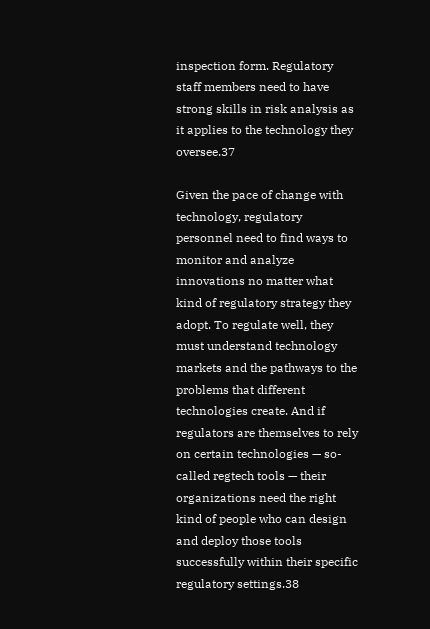inspection form. Regulatory staff members need to have strong skills in risk analysis as it applies to the technology they oversee.37

Given the pace of change with technology, regulatory personnel need to find ways to monitor and analyze innovations no matter what kind of regulatory strategy they adopt. To regulate well, they must understand technology markets and the pathways to the problems that different technologies create. And if regulators are themselves to rely on certain technologies — so-called regtech tools — their organizations need the right kind of people who can design and deploy those tools successfully within their specific regulatory settings.38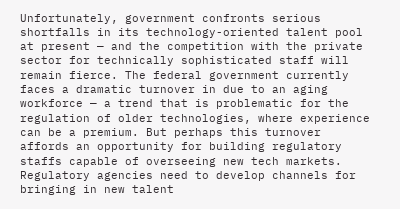Unfortunately, government confronts serious shortfalls in its technology-oriented talent pool at present — and the competition with the private sector for technically sophisticated staff will remain fierce. The federal government currently faces a dramatic turnover in due to an aging workforce — a trend that is problematic for the regulation of older technologies, where experience can be a premium. But perhaps this turnover affords an opportunity for building regulatory staffs capable of overseeing new tech markets. Regulatory agencies need to develop channels for bringing in new talent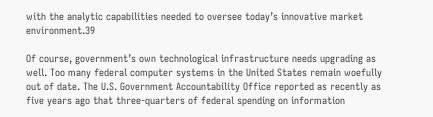with the analytic capabilities needed to oversee today’s innovative market environment.39

Of course, government’s own technological infrastructure needs upgrading as well. Too many federal computer systems in the United States remain woefully out of date. The U.S. Government Accountability Office reported as recently as five years ago that three-quarters of federal spending on information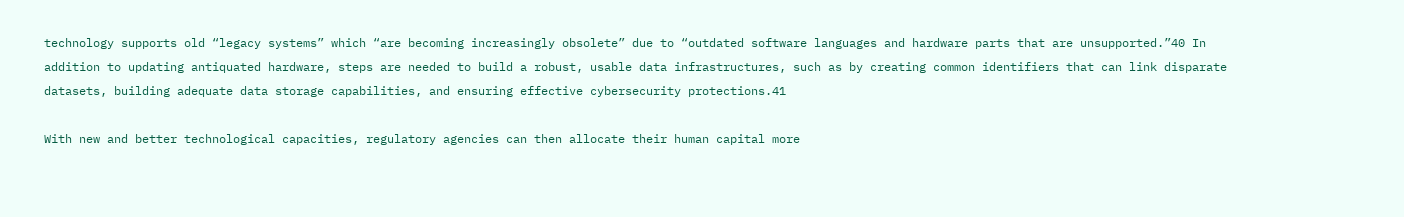technology supports old “legacy systems” which “are becoming increasingly obsolete” due to “outdated software languages and hardware parts that are unsupported.”40 In addition to updating antiquated hardware, steps are needed to build a robust, usable data infrastructures, such as by creating common identifiers that can link disparate datasets, building adequate data storage capabilities, and ensuring effective cybersecurity protections.41

With new and better technological capacities, regulatory agencies can then allocate their human capital more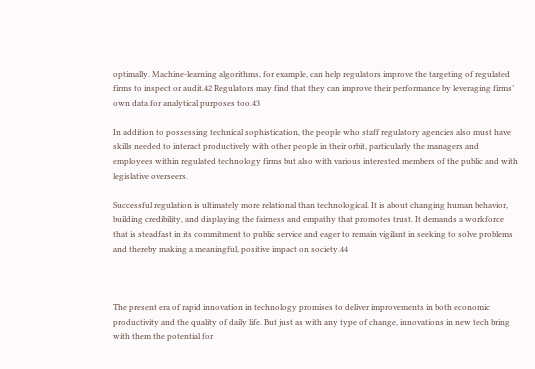optimally. Machine-learning algorithms, for example, can help regulators improve the targeting of regulated firms to inspect or audit.42 Regulators may find that they can improve their performance by leveraging firms’ own data for analytical purposes too.43

In addition to possessing technical sophistication, the people who staff regulatory agencies also must have skills needed to interact productively with other people in their orbit, particularly the managers and employees within regulated technology firms but also with various interested members of the public and with legislative overseers.

Successful regulation is ultimately more relational than technological. It is about changing human behavior, building credibility, and displaying the fairness and empathy that promotes trust. It demands a workforce that is steadfast in its commitment to public service and eager to remain vigilant in seeking to solve problems and thereby making a meaningful, positive impact on society.44



The present era of rapid innovation in technology promises to deliver improvements in both economic productivity and the quality of daily life. But just as with any type of change, innovations in new tech bring with them the potential for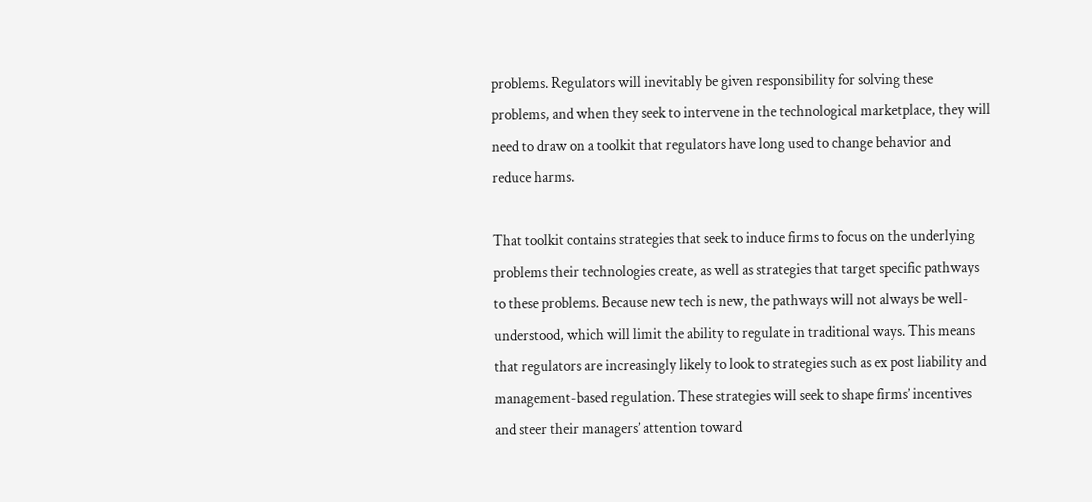problems. Regulators will inevitably be given responsibility for solving these problems, and when they seek to intervene in the technological marketplace, they will need to draw on a toolkit that regulators have long used to change behavior and reduce harms.

That toolkit contains strategies that seek to induce firms to focus on the underlying problems their technologies create, as well as strategies that target specific pathways to these problems. Because new tech is new, the pathways will not always be well-understood, which will limit the ability to regulate in traditional ways. This means that regulators are increasingly likely to look to strategies such as ex post liability and management-based regulation. These strategies will seek to shape firms’ incentives and steer their managers’ attention toward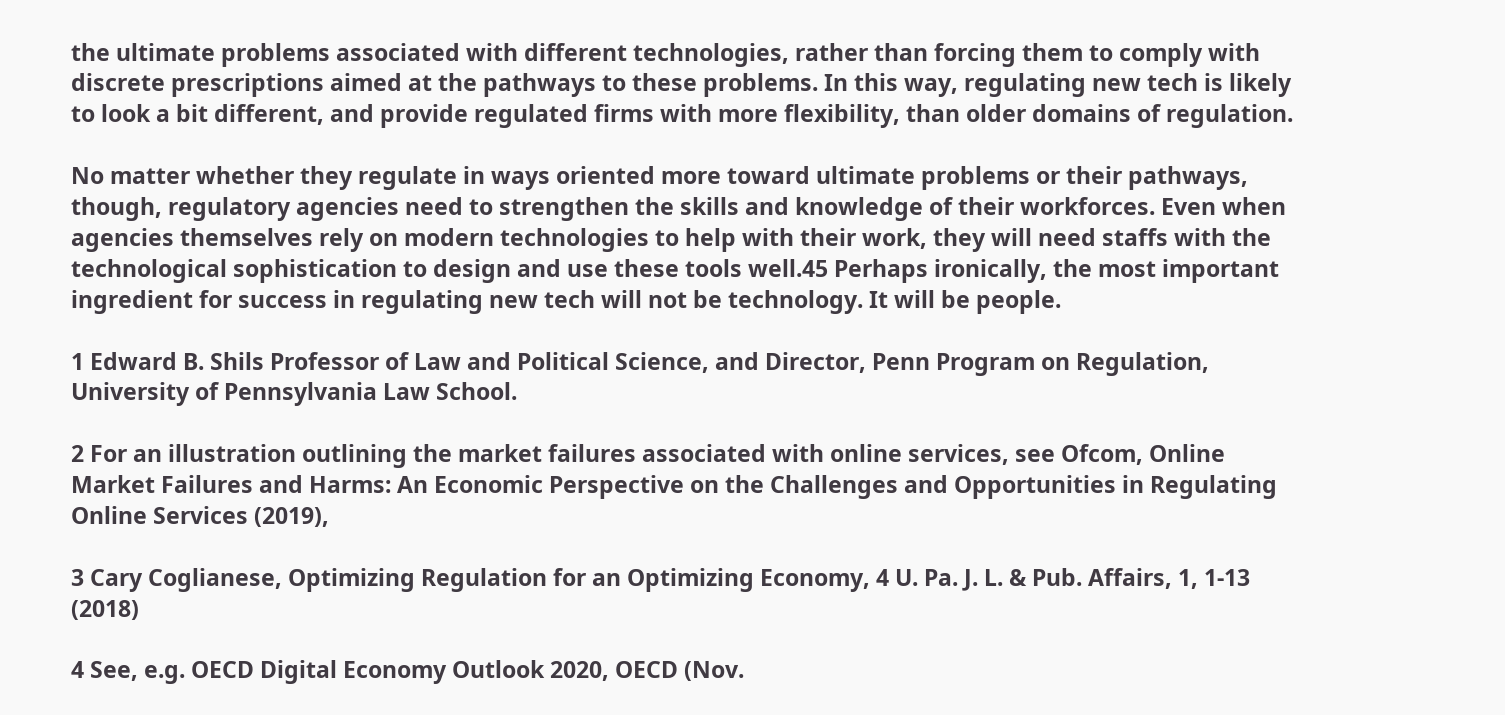the ultimate problems associated with different technologies, rather than forcing them to comply with discrete prescriptions aimed at the pathways to these problems. In this way, regulating new tech is likely to look a bit different, and provide regulated firms with more flexibility, than older domains of regulation.

No matter whether they regulate in ways oriented more toward ultimate problems or their pathways, though, regulatory agencies need to strengthen the skills and knowledge of their workforces. Even when agencies themselves rely on modern technologies to help with their work, they will need staffs with the technological sophistication to design and use these tools well.45 Perhaps ironically, the most important ingredient for success in regulating new tech will not be technology. It will be people.

1 Edward B. Shils Professor of Law and Political Science, and Director, Penn Program on Regulation, University of Pennsylvania Law School.

2 For an illustration outlining the market failures associated with online services, see Ofcom, Online Market Failures and Harms: An Economic Perspective on the Challenges and Opportunities in Regulating Online Services (2019),

3 Cary Coglianese, Optimizing Regulation for an Optimizing Economy, 4 U. Pa. J. L. & Pub. Affairs, 1, 1-13 (2018)

4 See, e.g. OECD Digital Economy Outlook 2020, OECD (Nov.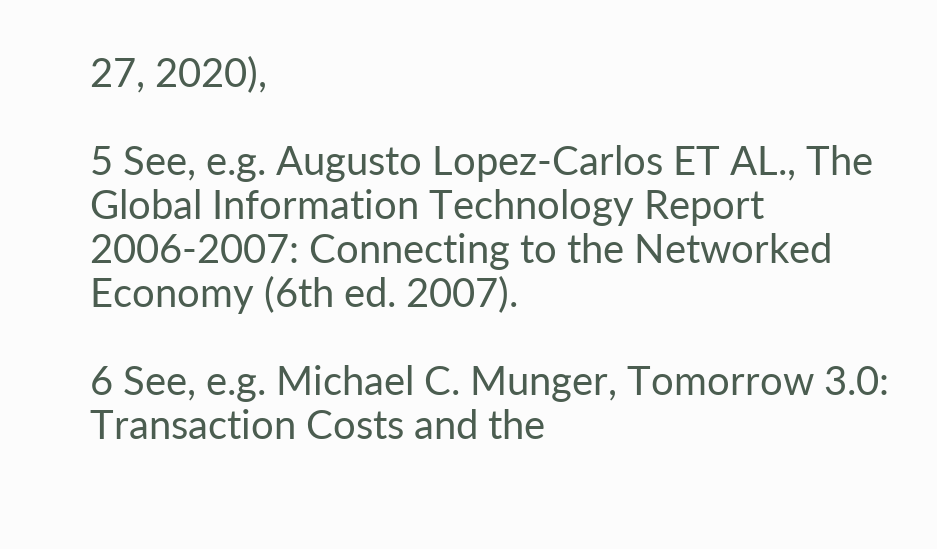27, 2020),

5 See, e.g. Augusto Lopez-Carlos ET AL., The Global Information Technology Report 2006-2007: Connecting to the Networked Economy (6th ed. 2007).

6 See, e.g. Michael C. Munger, Tomorrow 3.0: Transaction Costs and the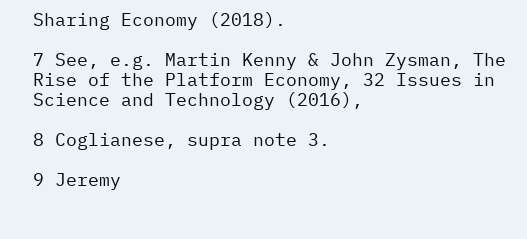Sharing Economy (2018).

7 See, e.g. Martin Kenny & John Zysman, The Rise of the Platform Economy, 32 Issues in Science and Technology (2016),

8 Coglianese, supra note 3.

9 Jeremy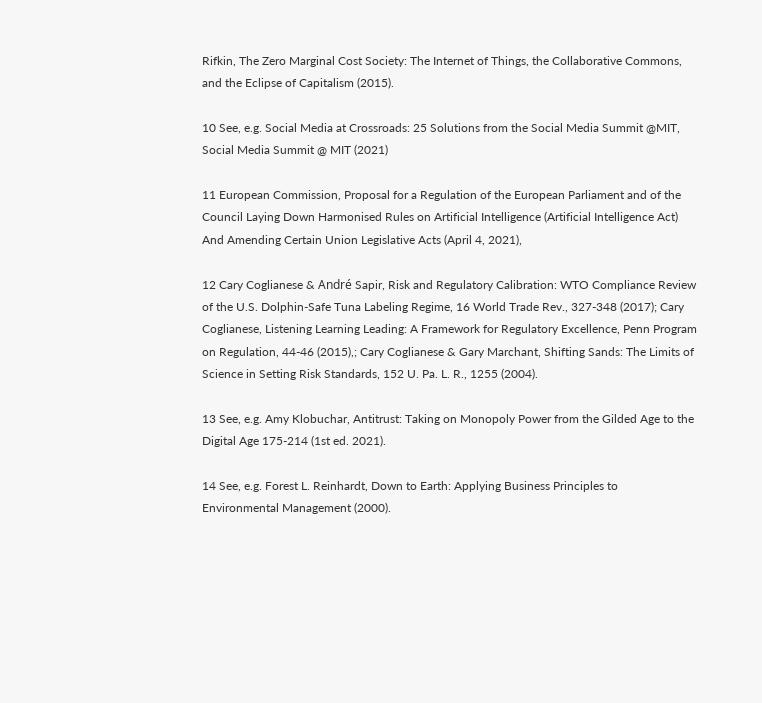Rifkin, The Zero Marginal Cost Society: The Internet of Things, the Collaborative Commons, and the Eclipse of Capitalism (2015).

10 See, e.g. Social Media at Crossroads: 25 Solutions from the Social Media Summit @MIT, Social Media Summit @ MIT (2021)

11 European Commission, Proposal for a Regulation of the European Parliament and of the Council Laying Down Harmonised Rules on Artificial Intelligence (Artificial Intelligence Act) And Amending Certain Union Legislative Acts (April 4, 2021),

12 Cary Coglianese & André Sapir, Risk and Regulatory Calibration: WTO Compliance Review of the U.S. Dolphin-Safe Tuna Labeling Regime, 16 World Trade Rev., 327-348 (2017); Cary Coglianese, Listening Learning Leading: A Framework for Regulatory Excellence, Penn Program on Regulation, 44-46 (2015),; Cary Coglianese & Gary Marchant, Shifting Sands: The Limits of Science in Setting Risk Standards, 152 U. Pa. L. R., 1255 (2004).

13 See, e.g. Amy Klobuchar, Antitrust: Taking on Monopoly Power from the Gilded Age to the Digital Age 175-214 (1st ed. 2021).

14 See, e.g. Forest L. Reinhardt, Down to Earth: Applying Business Principles to Environmental Management (2000).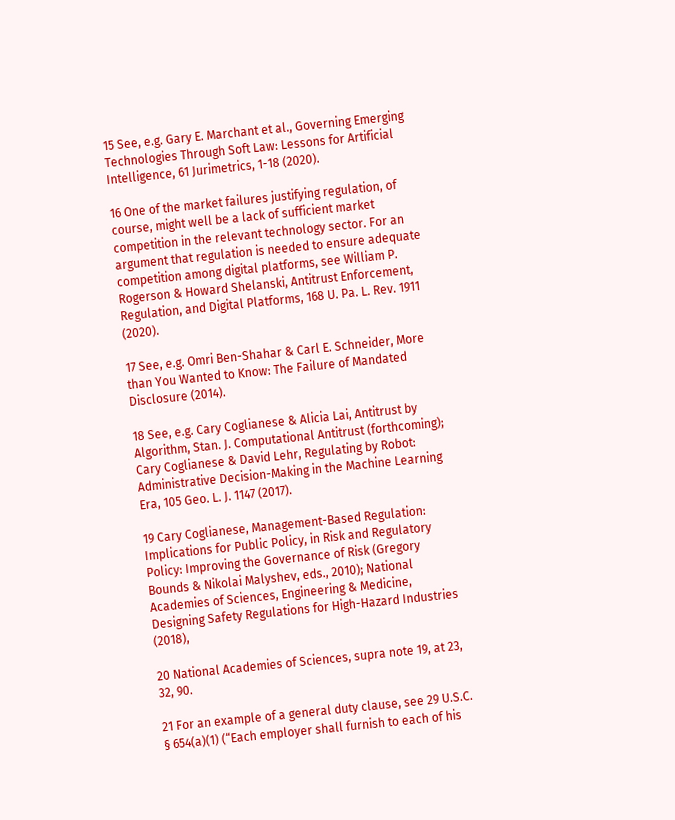15 See, e.g. Gary E. Marchant et al., Governing Emerging Technologies Through Soft Law: Lessons for Artificial Intelligence, 61 Jurimetrics, 1-18 (2020).

16 One of the market failures justifying regulation, of course, might well be a lack of sufficient market competition in the relevant technology sector. For an argument that regulation is needed to ensure adequate competition among digital platforms, see William P. Rogerson & Howard Shelanski, Antitrust Enforcement, Regulation, and Digital Platforms, 168 U. Pa. L. Rev. 1911 (2020).

17 See, e.g. Omri Ben-Shahar & Carl E. Schneider, More than You Wanted to Know: The Failure of Mandated Disclosure (2014).

18 See, e.g. Cary Coglianese & Alicia Lai, Antitrust by Algorithm, Stan. J. Computational Antitrust (forthcoming); Cary Coglianese & David Lehr, Regulating by Robot: Administrative Decision-Making in the Machine Learning Era, 105 Geo. L. J. 1147 (2017).

19 Cary Coglianese, Management-Based Regulation: Implications for Public Policy, in Risk and Regulatory Policy: Improving the Governance of Risk (Gregory Bounds & Nikolai Malyshev, eds., 2010); National Academies of Sciences, Engineering & Medicine, Designing Safety Regulations for High-Hazard Industries (2018),

20 National Academies of Sciences, supra note 19, at 23, 32, 90.

21 For an example of a general duty clause, see 29 U.S.C. § 654(a)(1) (“Each employer shall furnish to each of his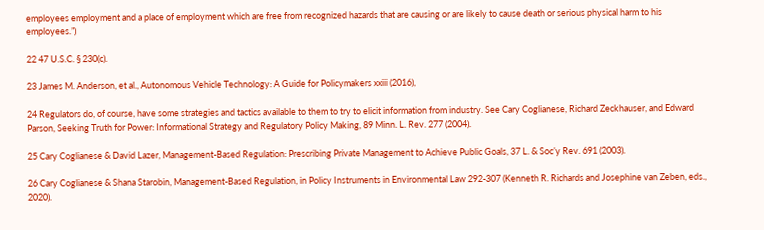employees employment and a place of employment which are free from recognized hazards that are causing or are likely to cause death or serious physical harm to his employees.”)

22 47 U.S.C. § 230(c).

23 James M. Anderson, et al., Autonomous Vehicle Technology: A Guide for Policymakers xxiii (2016),

24 Regulators do, of course, have some strategies and tactics available to them to try to elicit information from industry. See Cary Coglianese, Richard Zeckhauser, and Edward Parson, Seeking Truth for Power: Informational Strategy and Regulatory Policy Making, 89 Minn. L. Rev. 277 (2004).

25 Cary Coglianese & David Lazer, Management-Based Regulation: Prescribing Private Management to Achieve Public Goals, 37 L. & Soc’y Rev. 691 (2003).

26 Cary Coglianese & Shana Starobin, Management-Based Regulation, in Policy Instruments in Environmental Law 292-307 (Kenneth R. Richards and Josephine van Zeben, eds., 2020).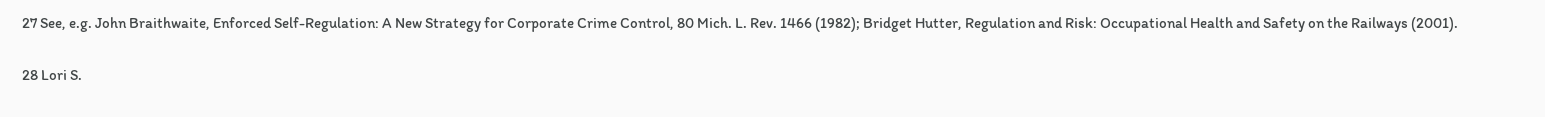27 See, e.g. John Braithwaite, Enforced Self-Regulation: A New Strategy for Corporate Crime Control, 80 Mich. L. Rev. 1466 (1982); Bridget Hutter, Regulation and Risk: Occupational Health and Safety on the Railways (2001).

28 Lori S.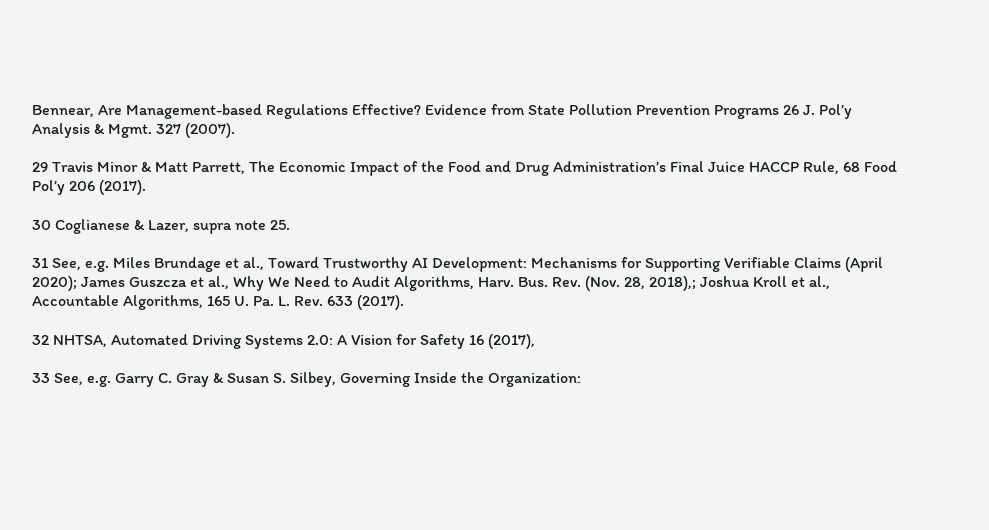Bennear, Are Management-based Regulations Effective? Evidence from State Pollution Prevention Programs 26 J. Pol’y Analysis & Mgmt. 327 (2007).

29 Travis Minor & Matt Parrett, The Economic Impact of the Food and Drug Administration’s Final Juice HACCP Rule, 68 Food Pol’y 206 (2017).

30 Coglianese & Lazer, supra note 25.

31 See, e.g. Miles Brundage et al., Toward Trustworthy AI Development: Mechanisms for Supporting Verifiable Claims (April 2020); James Guszcza et al., Why We Need to Audit Algorithms, Harv. Bus. Rev. (Nov. 28, 2018),; Joshua Kroll et al., Accountable Algorithms, 165 U. Pa. L. Rev. 633 (2017).

32 NHTSA, Automated Driving Systems 2.0: A Vision for Safety 16 (2017),

33 See, e.g. Garry C. Gray & Susan S. Silbey, Governing Inside the Organization: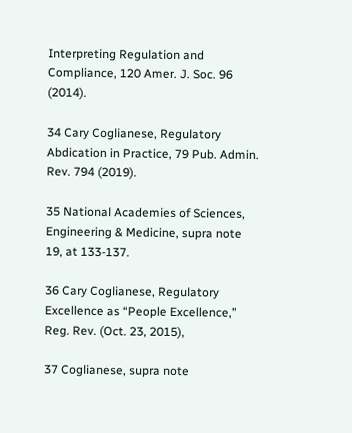Interpreting Regulation and Compliance, 120 Amer. J. Soc. 96 (2014).

34 Cary Coglianese, Regulatory Abdication in Practice, 79 Pub. Admin. Rev. 794 (2019).

35 National Academies of Sciences, Engineering & Medicine, supra note 19, at 133-137.

36 Cary Coglianese, Regulatory Excellence as “People Excellence,” Reg. Rev. (Oct. 23, 2015),

37 Coglianese, supra note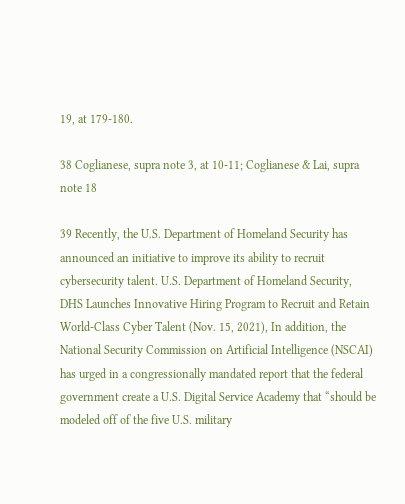19, at 179-180.

38 Coglianese, supra note 3, at 10-11; Coglianese & Lai, supra note 18

39 Recently, the U.S. Department of Homeland Security has announced an initiative to improve its ability to recruit cybersecurity talent. U.S. Department of Homeland Security, DHS Launches Innovative Hiring Program to Recruit and Retain World-Class Cyber Talent (Nov. 15, 2021), In addition, the National Security Commission on Artificial Intelligence (NSCAI) has urged in a congressionally mandated report that the federal government create a U.S. Digital Service Academy that “should be modeled off of the five U.S. military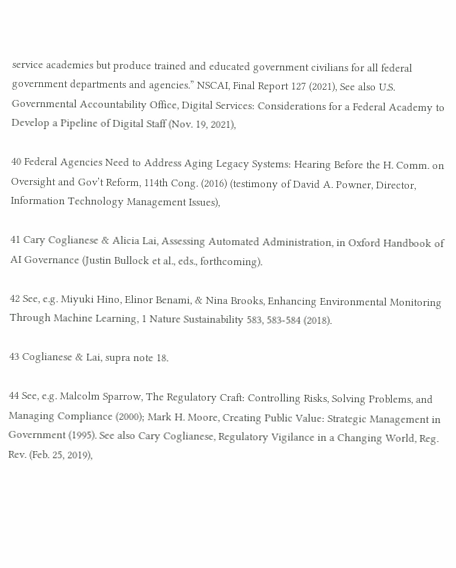service academies but produce trained and educated government civilians for all federal government departments and agencies.” NSCAI, Final Report 127 (2021), See also U.S. Governmental Accountability Office, Digital Services: Considerations for a Federal Academy to Develop a Pipeline of Digital Staff (Nov. 19, 2021),

40 Federal Agencies Need to Address Aging Legacy Systems: Hearing Before the H. Comm. on Oversight and Gov’t Reform, 114th Cong. (2016) (testimony of David A. Powner, Director, Information Technology Management Issues),

41 Cary Coglianese & Alicia Lai, Assessing Automated Administration, in Oxford Handbook of AI Governance (Justin Bullock et al., eds., forthcoming).

42 See, e.g. Miyuki Hino, Elinor Benami, & Nina Brooks, Enhancing Environmental Monitoring Through Machine Learning, 1 Nature Sustainability 583, 583-584 (2018).

43 Coglianese & Lai, supra note 18.

44 See, e.g. Malcolm Sparrow, The Regulatory Craft: Controlling Risks, Solving Problems, and Managing Compliance (2000); Mark H. Moore, Creating Public Value: Strategic Management in Government (1995). See also Cary Coglianese, Regulatory Vigilance in a Changing World, Reg. Rev. (Feb. 25, 2019),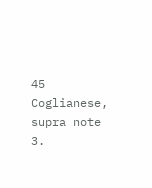45 Coglianese, supra note 3.